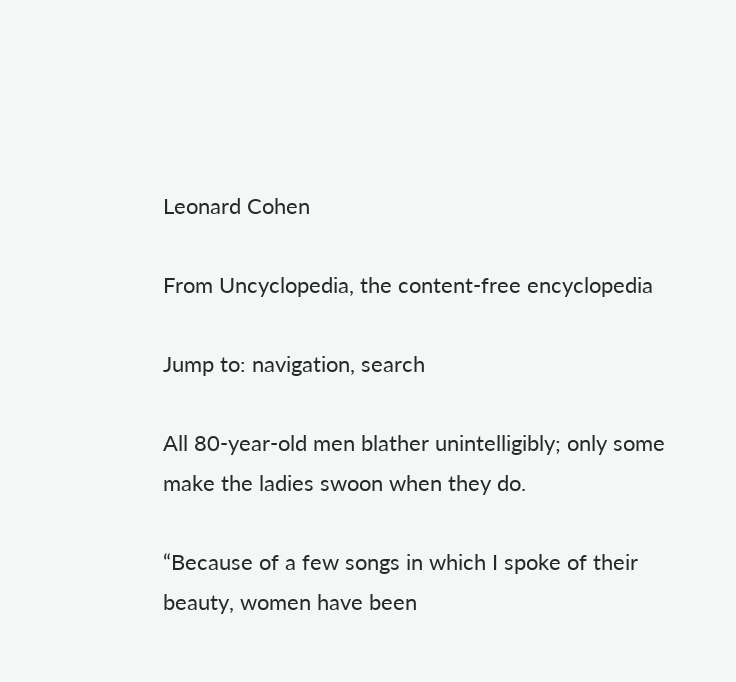Leonard Cohen

From Uncyclopedia, the content-free encyclopedia

Jump to: navigation, search

All 80-year-old men blather unintelligibly; only some make the ladies swoon when they do.

“Because of a few songs in which I spoke of their beauty, women have been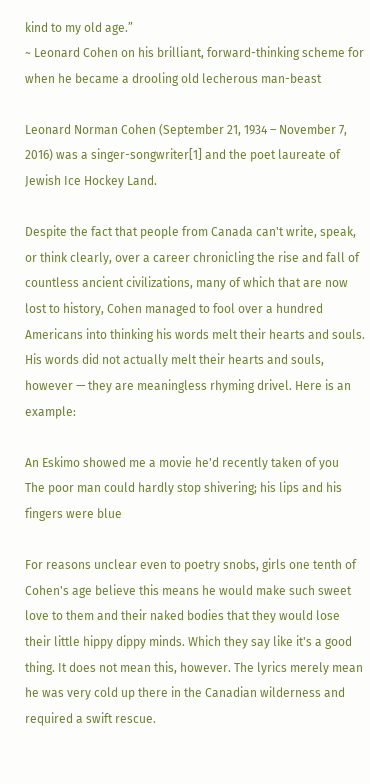kind to my old age.”
~ Leonard Cohen on his brilliant, forward-thinking scheme for when he became a drooling old lecherous man-beast

Leonard Norman Cohen (September 21, 1934 – November 7, 2016) was a singer-songwriter[1] and the poet laureate of Jewish Ice Hockey Land.

Despite the fact that people from Canada can't write, speak, or think clearly, over a career chronicling the rise and fall of countless ancient civilizations, many of which that are now lost to history, Cohen managed to fool over a hundred Americans into thinking his words melt their hearts and souls. His words did not actually melt their hearts and souls, however — they are meaningless rhyming drivel. Here is an example:

An Eskimo showed me a movie he'd recently taken of you
The poor man could hardly stop shivering; his lips and his fingers were blue

For reasons unclear even to poetry snobs, girls one tenth of Cohen's age believe this means he would make such sweet love to them and their naked bodies that they would lose their little hippy dippy minds. Which they say like it's a good thing. It does not mean this, however. The lyrics merely mean he was very cold up there in the Canadian wilderness and required a swift rescue.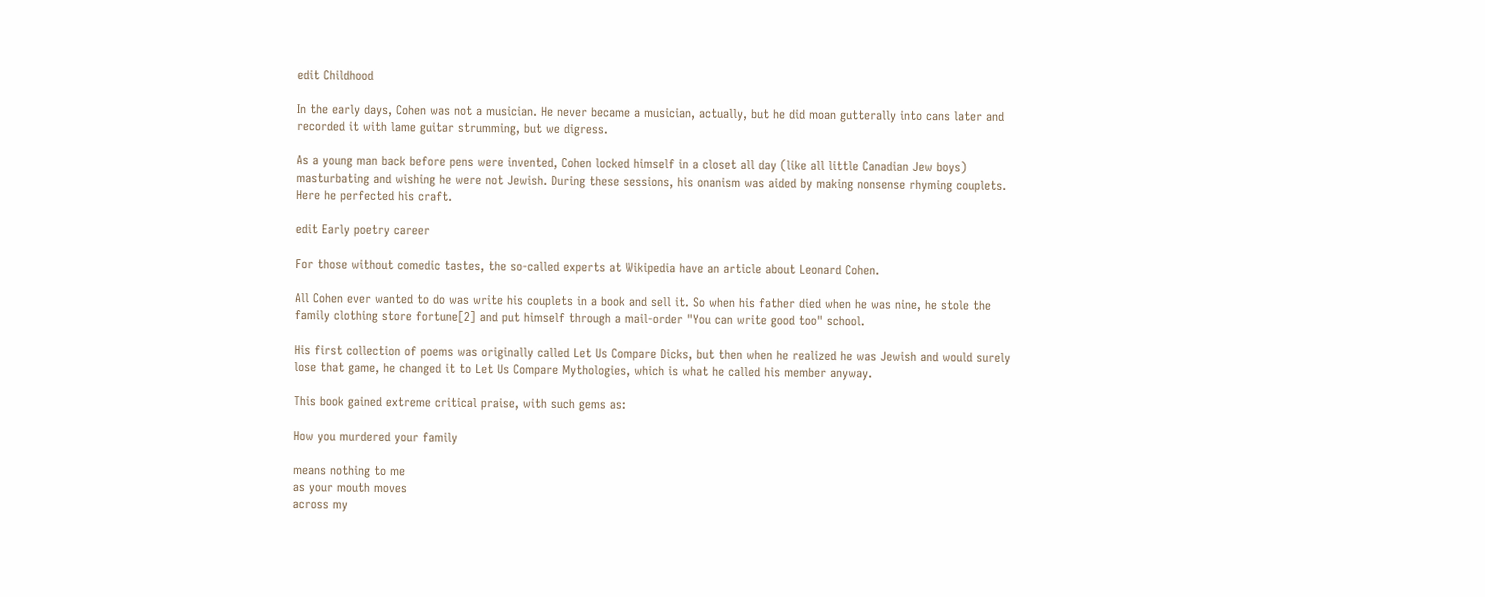edit Childhood

In the early days, Cohen was not a musician. He never became a musician, actually, but he did moan gutterally into cans later and recorded it with lame guitar strumming, but we digress.

As a young man back before pens were invented, Cohen locked himself in a closet all day (like all little Canadian Jew boys) masturbating and wishing he were not Jewish. During these sessions, his onanism was aided by making nonsense rhyming couplets. Here he perfected his craft.

edit Early poetry career

For those without comedic tastes, the so-called experts at Wikipedia have an article about Leonard Cohen.

All Cohen ever wanted to do was write his couplets in a book and sell it. So when his father died when he was nine, he stole the family clothing store fortune[2] and put himself through a mail-order "You can write good too" school.

His first collection of poems was originally called Let Us Compare Dicks, but then when he realized he was Jewish and would surely lose that game, he changed it to Let Us Compare Mythologies, which is what he called his member anyway.

This book gained extreme critical praise, with such gems as:

How you murdered your family

means nothing to me
as your mouth moves
across my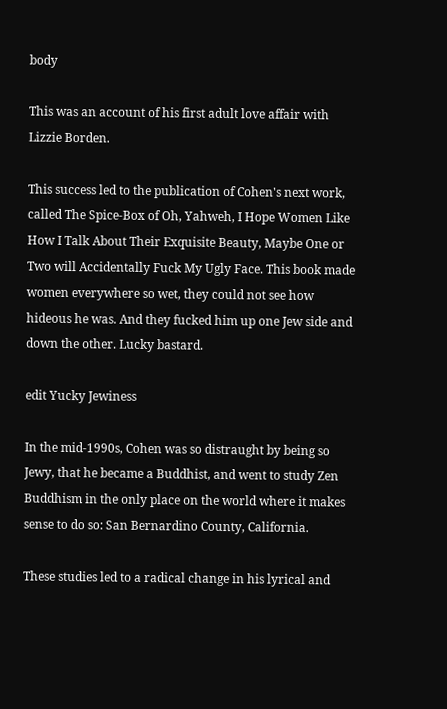body

This was an account of his first adult love affair with Lizzie Borden.

This success led to the publication of Cohen's next work, called The Spice-Box of Oh, Yahweh, I Hope Women Like How I Talk About Their Exquisite Beauty, Maybe One or Two will Accidentally Fuck My Ugly Face. This book made women everywhere so wet, they could not see how hideous he was. And they fucked him up one Jew side and down the other. Lucky bastard.

edit Yucky Jewiness

In the mid-1990s, Cohen was so distraught by being so Jewy, that he became a Buddhist, and went to study Zen Buddhism in the only place on the world where it makes sense to do so: San Bernardino County, California.

These studies led to a radical change in his lyrical and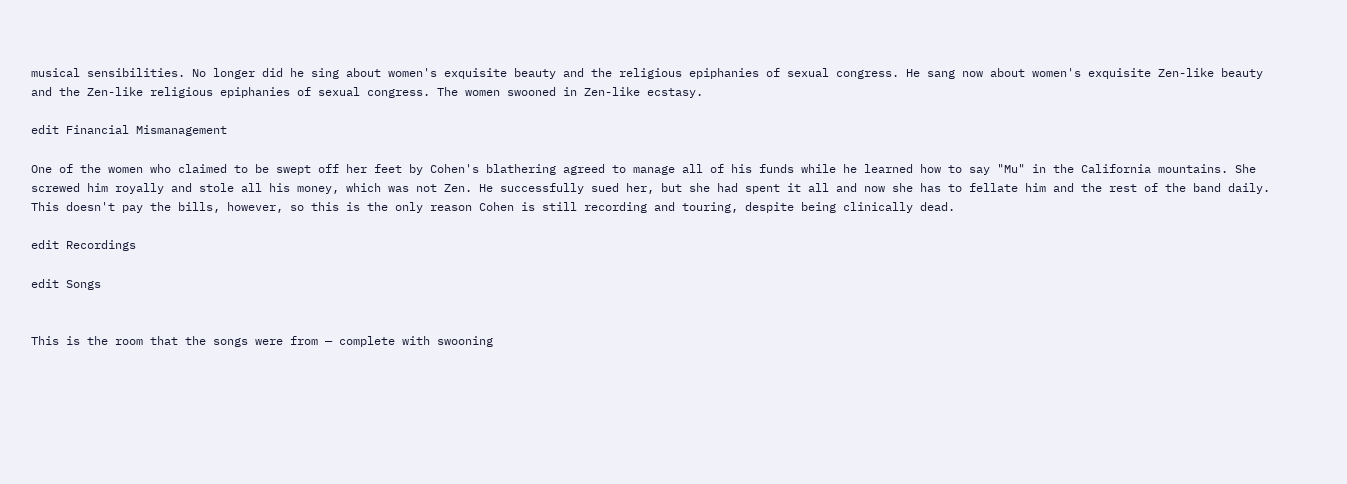musical sensibilities. No longer did he sing about women's exquisite beauty and the religious epiphanies of sexual congress. He sang now about women's exquisite Zen-like beauty and the Zen-like religious epiphanies of sexual congress. The women swooned in Zen-like ecstasy.

edit Financial Mismanagement

One of the women who claimed to be swept off her feet by Cohen's blathering agreed to manage all of his funds while he learned how to say "Mu" in the California mountains. She screwed him royally and stole all his money, which was not Zen. He successfully sued her, but she had spent it all and now she has to fellate him and the rest of the band daily. This doesn't pay the bills, however, so this is the only reason Cohen is still recording and touring, despite being clinically dead.

edit Recordings

edit Songs


This is the room that the songs were from — complete with swooning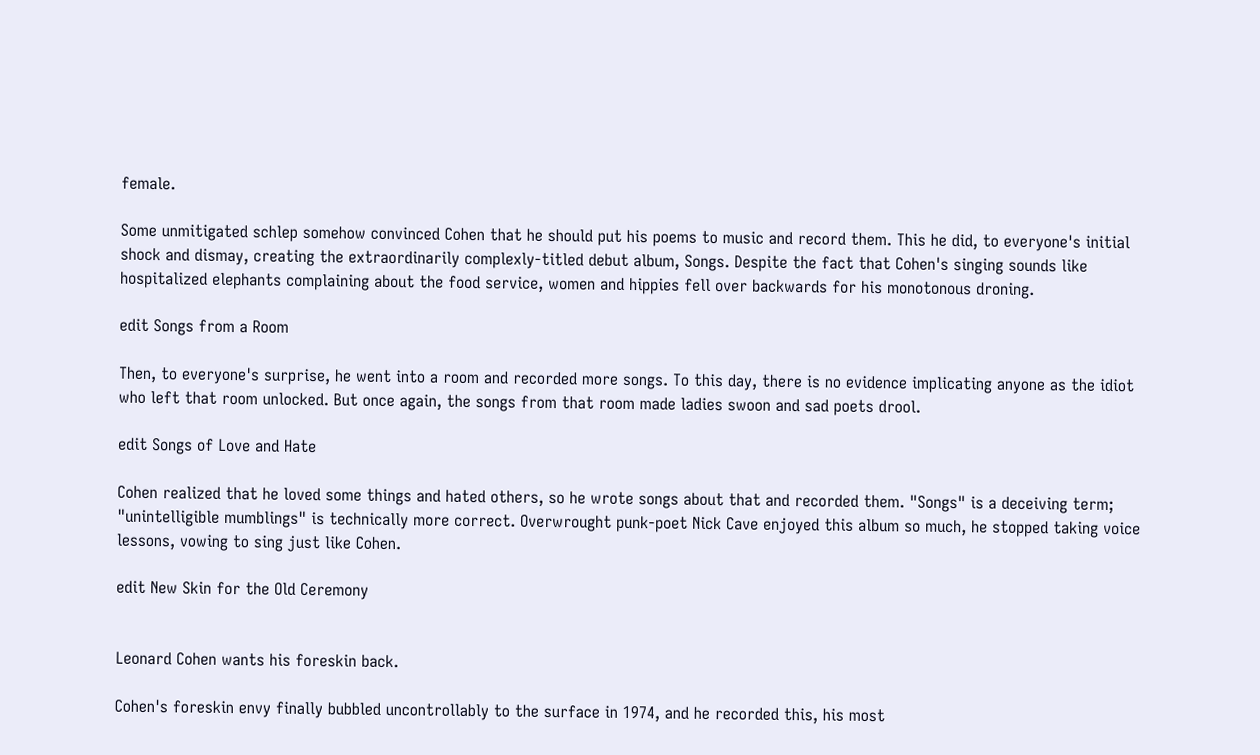female.

Some unmitigated schlep somehow convinced Cohen that he should put his poems to music and record them. This he did, to everyone's initial shock and dismay, creating the extraordinarily complexly-titled debut album, Songs. Despite the fact that Cohen's singing sounds like hospitalized elephants complaining about the food service, women and hippies fell over backwards for his monotonous droning.

edit Songs from a Room

Then, to everyone's surprise, he went into a room and recorded more songs. To this day, there is no evidence implicating anyone as the idiot who left that room unlocked. But once again, the songs from that room made ladies swoon and sad poets drool.

edit Songs of Love and Hate

Cohen realized that he loved some things and hated others, so he wrote songs about that and recorded them. "Songs" is a deceiving term; "unintelligible mumblings" is technically more correct. Overwrought punk-poet Nick Cave enjoyed this album so much, he stopped taking voice lessons, vowing to sing just like Cohen.

edit New Skin for the Old Ceremony


Leonard Cohen wants his foreskin back.

Cohen's foreskin envy finally bubbled uncontrollably to the surface in 1974, and he recorded this, his most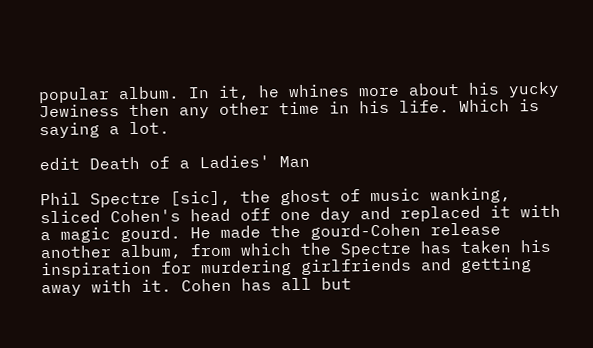popular album. In it, he whines more about his yucky Jewiness then any other time in his life. Which is saying a lot.

edit Death of a Ladies' Man

Phil Spectre [sic], the ghost of music wanking, sliced Cohen's head off one day and replaced it with a magic gourd. He made the gourd-Cohen release another album, from which the Spectre has taken his inspiration for murdering girlfriends and getting away with it. Cohen has all but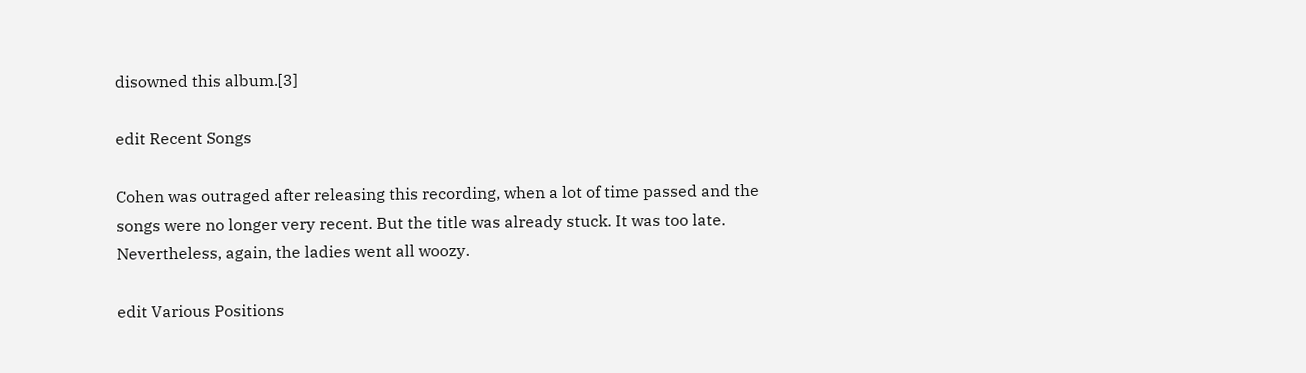disowned this album.[3]

edit Recent Songs

Cohen was outraged after releasing this recording, when a lot of time passed and the songs were no longer very recent. But the title was already stuck. It was too late. Nevertheless, again, the ladies went all woozy.

edit Various Positions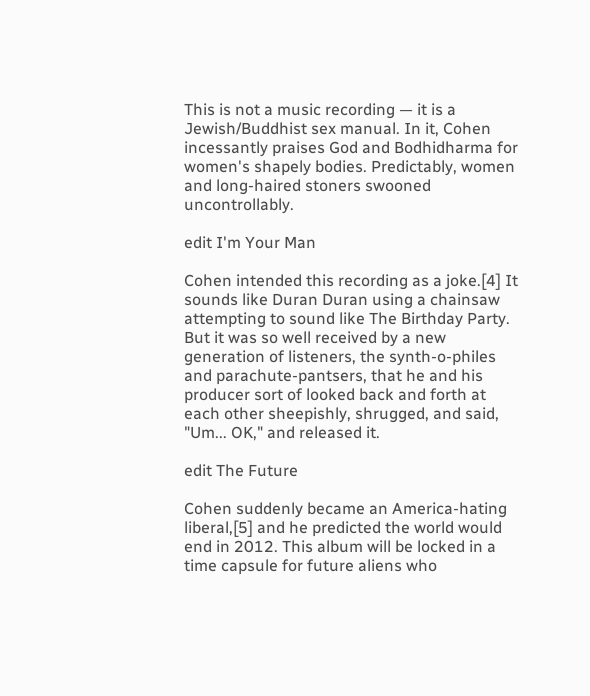This is not a music recording — it is a Jewish/Buddhist sex manual. In it, Cohen incessantly praises God and Bodhidharma for women's shapely bodies. Predictably, women and long-haired stoners swooned uncontrollably.

edit I'm Your Man

Cohen intended this recording as a joke.[4] It sounds like Duran Duran using a chainsaw attempting to sound like The Birthday Party. But it was so well received by a new generation of listeners, the synth-o-philes and parachute-pantsers, that he and his producer sort of looked back and forth at each other sheepishly, shrugged, and said, "Um... OK," and released it.

edit The Future

Cohen suddenly became an America-hating liberal,[5] and he predicted the world would end in 2012. This album will be locked in a time capsule for future aliens who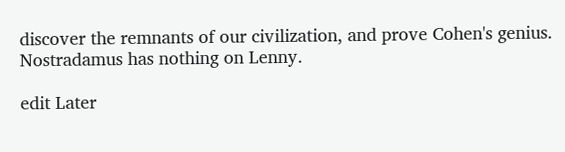discover the remnants of our civilization, and prove Cohen's genius. Nostradamus has nothing on Lenny.

edit Later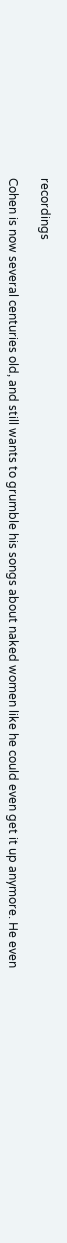recordings

Cohen is now several centuries old, and still wants to grumble his songs about naked women like he could even get it up anymore. He even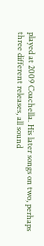played at 2009 Coachella. His later songs on two, perhaps three different releases, all sound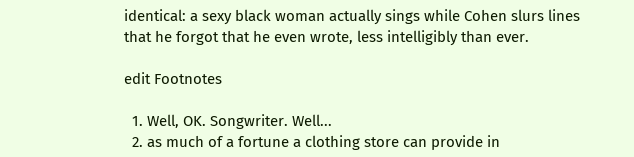identical: a sexy black woman actually sings while Cohen slurs lines that he forgot that he even wrote, less intelligibly than ever.

edit Footnotes

  1. Well, OK. Songwriter. Well...
  2. as much of a fortune a clothing store can provide in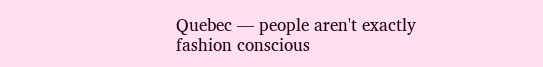Quebec — people aren't exactly fashion conscious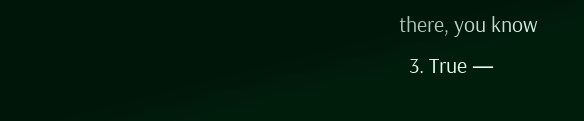there, you know
  3. True —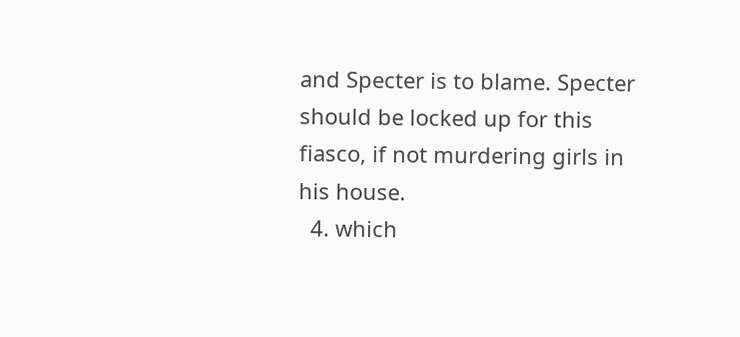and Specter is to blame. Specter should be locked up for this fiasco, if not murdering girls in his house.
  4. which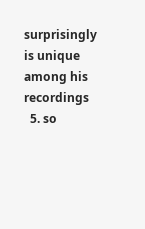surprisingly is unique among his recordings
  5. so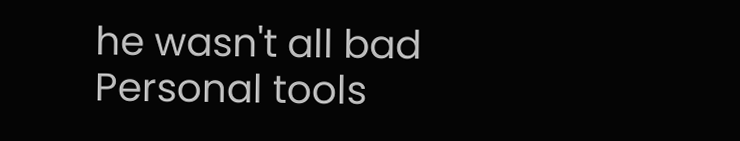he wasn't all bad
Personal tools